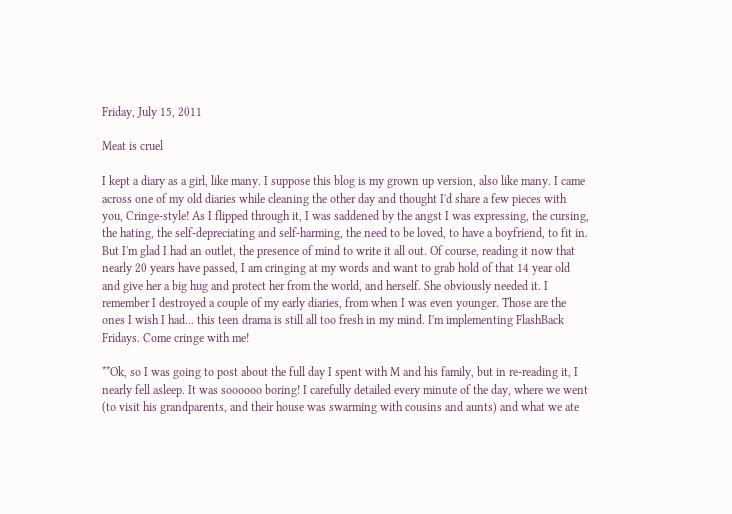Friday, July 15, 2011

Meat is cruel

I kept a diary as a girl, like many. I suppose this blog is my grown up version, also like many. I came across one of my old diaries while cleaning the other day and thought I'd share a few pieces with you, Cringe-style! As I flipped through it, I was saddened by the angst I was expressing, the cursing, the hating, the self-depreciating and self-harming, the need to be loved, to have a boyfriend, to fit in. But I'm glad I had an outlet, the presence of mind to write it all out. Of course, reading it now that nearly 20 years have passed, I am cringing at my words and want to grab hold of that 14 year old and give her a big hug and protect her from the world, and herself. She obviously needed it. I remember I destroyed a couple of my early diaries, from when I was even younger. Those are the ones I wish I had... this teen drama is still all too fresh in my mind. I'm implementing FlashBack Fridays. Come cringe with me!

**Ok, so I was going to post about the full day I spent with M and his family, but in re-reading it, I nearly fell asleep. It was soooooo boring! I carefully detailed every minute of the day, where we went (to visit his grandparents, and their house was swarming with cousins and aunts) and what we ate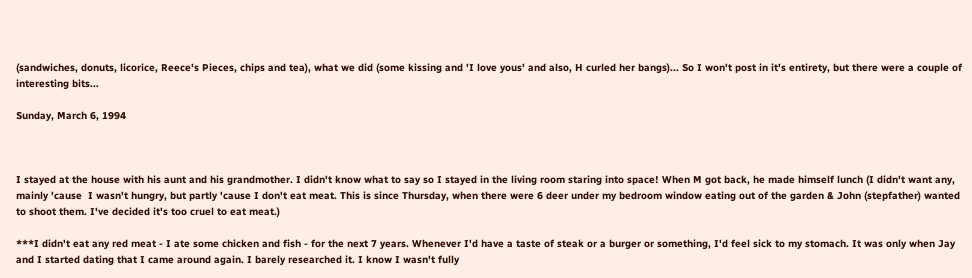(sandwiches, donuts, licorice, Reece's Pieces, chips and tea), what we did (some kissing and 'I love yous' and also, H curled her bangs)... So I won't post in it's entirety, but there were a couple of interesting bits...

Sunday, March 6, 1994



I stayed at the house with his aunt and his grandmother. I didn't know what to say so I stayed in the living room staring into space! When M got back, he made himself lunch (I didn't want any, mainly 'cause  I wasn't hungry, but partly 'cause I don't eat meat. This is since Thursday, when there were 6 deer under my bedroom window eating out of the garden & John (stepfather) wanted to shoot them. I've decided it's too cruel to eat meat.)

***I didn't eat any red meat - I ate some chicken and fish - for the next 7 years. Whenever I'd have a taste of steak or a burger or something, I'd feel sick to my stomach. It was only when Jay and I started dating that I came around again. I barely researched it. I know I wasn't fully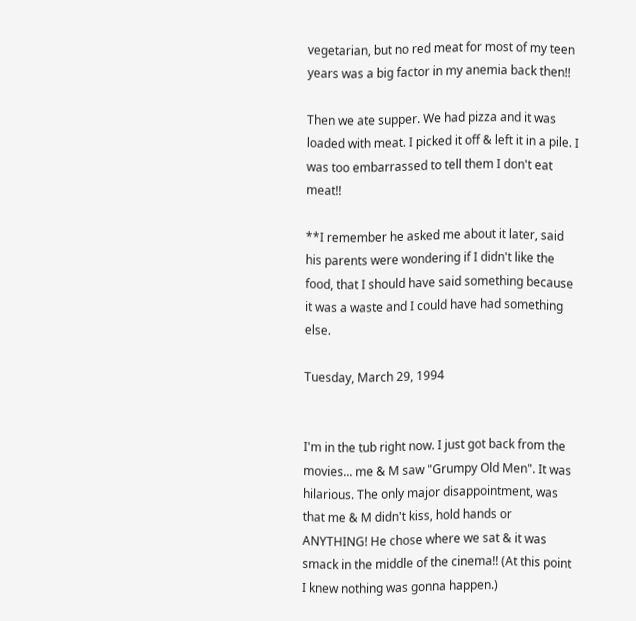vegetarian, but no red meat for most of my teen years was a big factor in my anemia back then!!

Then we ate supper. We had pizza and it was loaded with meat. I picked it off & left it in a pile. I was too embarrassed to tell them I don't eat meat!!

**I remember he asked me about it later, said his parents were wondering if I didn't like the food, that I should have said something because it was a waste and I could have had something else.

Tuesday, March 29, 1994


I'm in the tub right now. I just got back from the movies... me & M saw "Grumpy Old Men". It was hilarious. The only major disappointment, was that me & M didn't kiss, hold hands or ANYTHING! He chose where we sat & it was smack in the middle of the cinema!! (At this point I knew nothing was gonna happen.)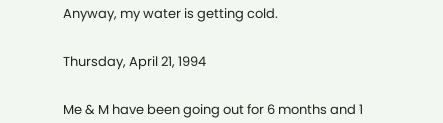Anyway, my water is getting cold.


Thursday, April 21, 1994


Me & M have been going out for 6 months and 1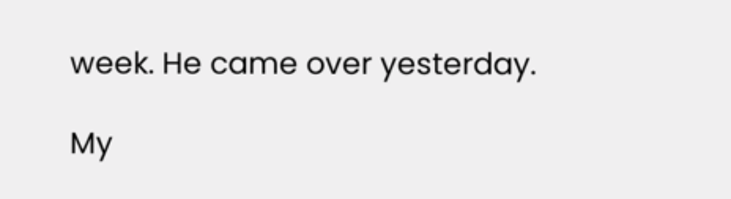week. He came over yesterday.

My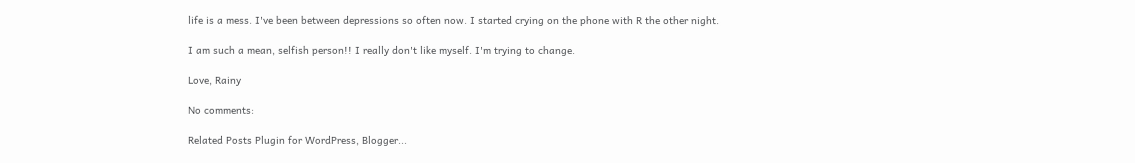life is a mess. I've been between depressions so often now. I started crying on the phone with R the other night.

I am such a mean, selfish person!! I really don't like myself. I'm trying to change.

Love, Rainy

No comments:

Related Posts Plugin for WordPress, Blogger...